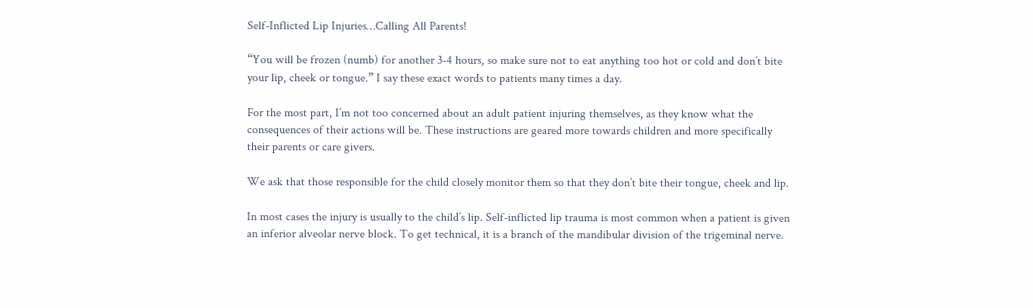Self-Inflicted Lip Injuries…Calling All Parents!

“You will be frozen (numb) for another 3-4 hours, so make sure not to eat anything too hot or cold and don’t bite your lip, cheek or tongue.” I say these exact words to patients many times a day.

For the most part, I’m not too concerned about an adult patient injuring themselves, as they know what the consequences of their actions will be. These instructions are geared more towards children and more specifically their parents or care givers.

We ask that those responsible for the child closely monitor them so that they don’t bite their tongue, cheek and lip.

In most cases the injury is usually to the child’s lip. Self-inflicted lip trauma is most common when a patient is given an inferior alveolar nerve block. To get technical, it is a branch of the mandibular division of the trigeminal nerve.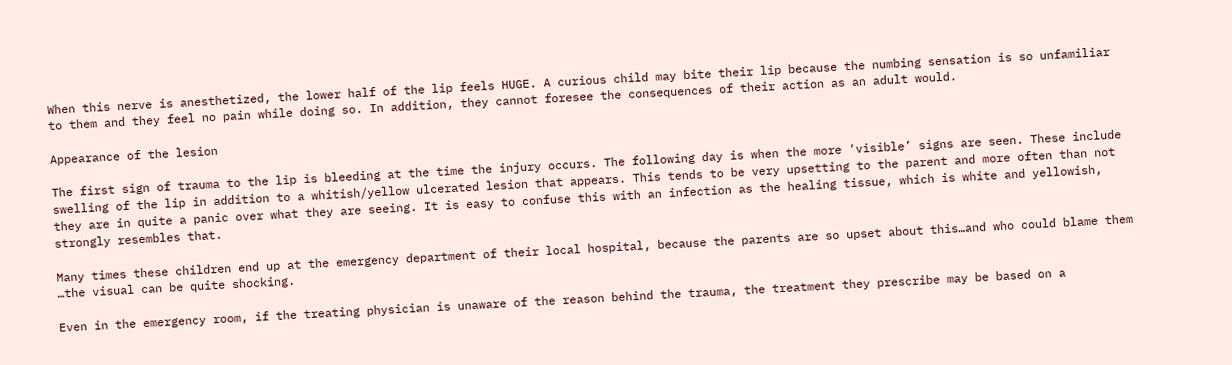When this nerve is anesthetized, the lower half of the lip feels HUGE. A curious child may bite their lip because the numbing sensation is so unfamiliar to them and they feel no pain while doing so. In addition, they cannot foresee the consequences of their action as an adult would.

Appearance of the lesion

The first sign of trauma to the lip is bleeding at the time the injury occurs. The following day is when the more ‘visible’ signs are seen. These include swelling of the lip in addition to a whitish/yellow ulcerated lesion that appears. This tends to be very upsetting to the parent and more often than not they are in quite a panic over what they are seeing. It is easy to confuse this with an infection as the healing tissue, which is white and yellowish, strongly resembles that.

Many times these children end up at the emergency department of their local hospital, because the parents are so upset about this…and who could blame them …the visual can be quite shocking.

Even in the emergency room, if the treating physician is unaware of the reason behind the trauma, the treatment they prescribe may be based on a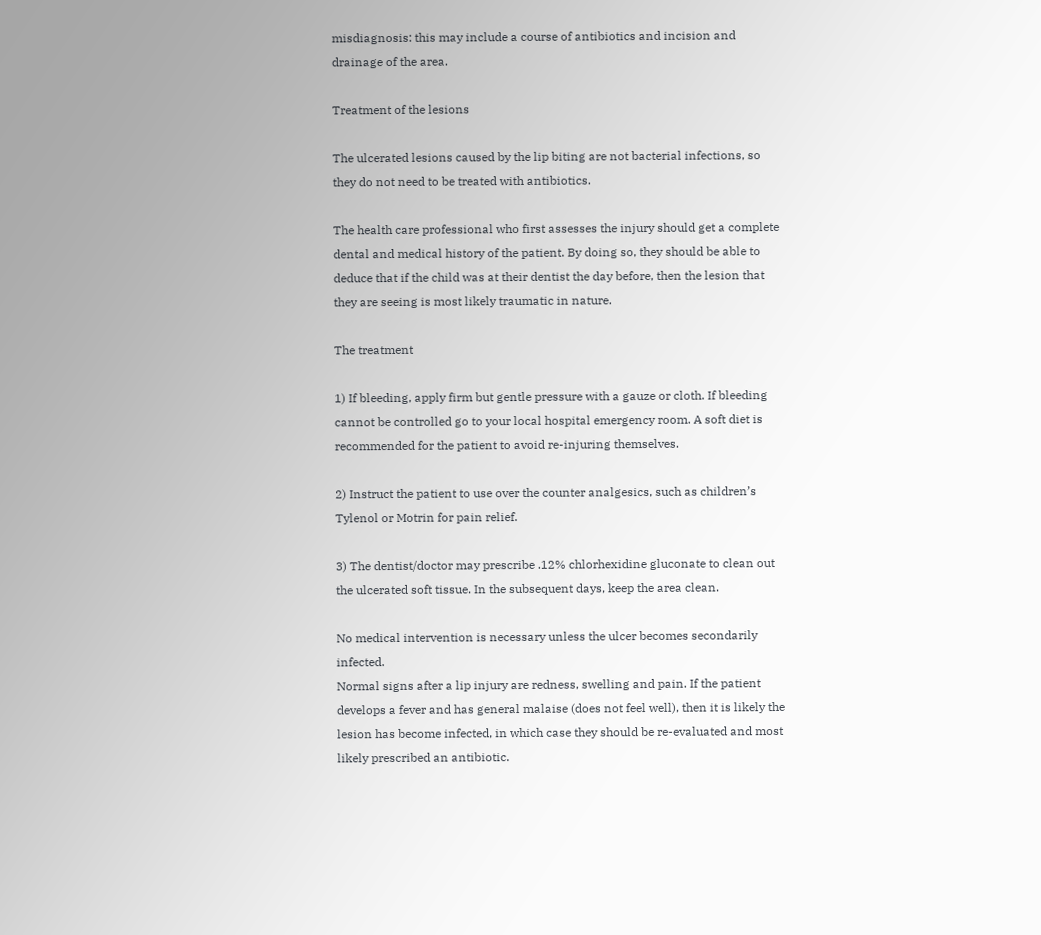misdiagnosis: this may include a course of antibiotics and incision and drainage of the area.

Treatment of the lesions

The ulcerated lesions caused by the lip biting are not bacterial infections, so they do not need to be treated with antibiotics.

The health care professional who first assesses the injury should get a complete dental and medical history of the patient. By doing so, they should be able to deduce that if the child was at their dentist the day before, then the lesion that they are seeing is most likely traumatic in nature.

The treatment

1) If bleeding, apply firm but gentle pressure with a gauze or cloth. If bleeding cannot be controlled go to your local hospital emergency room. A soft diet is recommended for the patient to avoid re-injuring themselves.

2) Instruct the patient to use over the counter analgesics, such as children’s Tylenol or Motrin for pain relief.

3) The dentist/doctor may prescribe .12% chlorhexidine gluconate to clean out the ulcerated soft tissue. In the subsequent days, keep the area clean.

No medical intervention is necessary unless the ulcer becomes secondarily infected.
Normal signs after a lip injury are redness, swelling and pain. If the patient develops a fever and has general malaise (does not feel well), then it is likely the lesion has become infected, in which case they should be re-evaluated and most likely prescribed an antibiotic.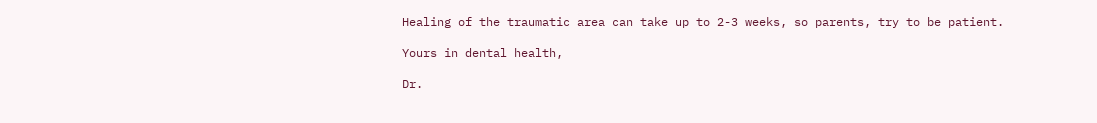Healing of the traumatic area can take up to 2-3 weeks, so parents, try to be patient.

Yours in dental health,

Dr.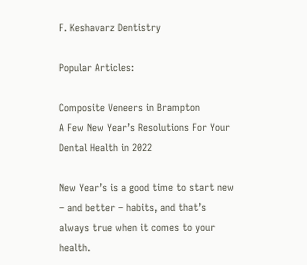F. Keshavarz Dentistry

Popular Articles:

Composite Veneers in Brampton
A Few New Year’s Resolutions For Your Dental Health in 2022

New Year’s is a good time to start new – and better – habits, and that’s always true when it comes to your health.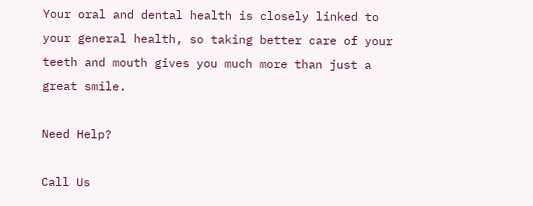Your oral and dental health is closely linked to your general health, so taking better care of your teeth and mouth gives you much more than just a great smile.

Need Help?

Call Us